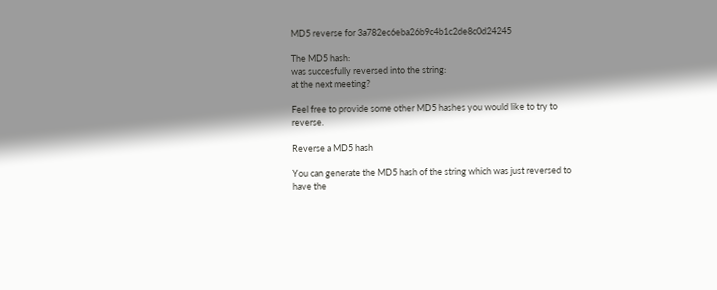MD5 reverse for 3a782ec6eba26b9c4b1c2de8c0d24245

The MD5 hash:
was succesfully reversed into the string:
at the next meeting?

Feel free to provide some other MD5 hashes you would like to try to reverse.

Reverse a MD5 hash

You can generate the MD5 hash of the string which was just reversed to have the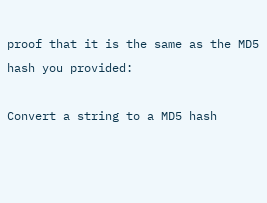proof that it is the same as the MD5 hash you provided:

Convert a string to a MD5 hash